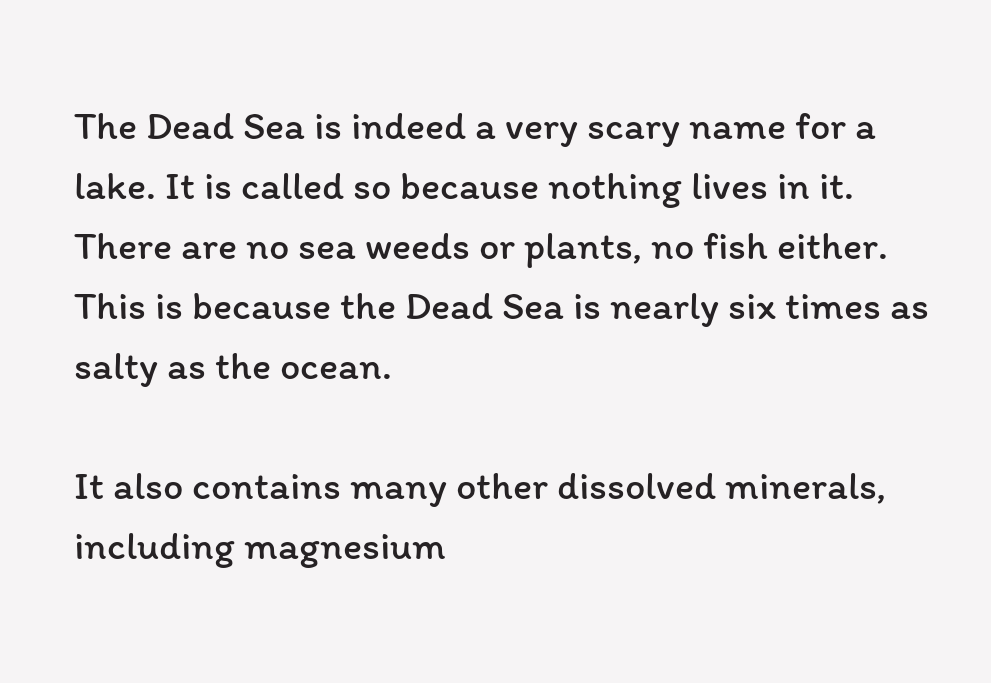The Dead Sea is indeed a very scary name for a lake. It is called so because nothing lives in it. There are no sea weeds or plants, no fish either. This is because the Dead Sea is nearly six times as salty as the ocean.

It also contains many other dissolved minerals, including magnesium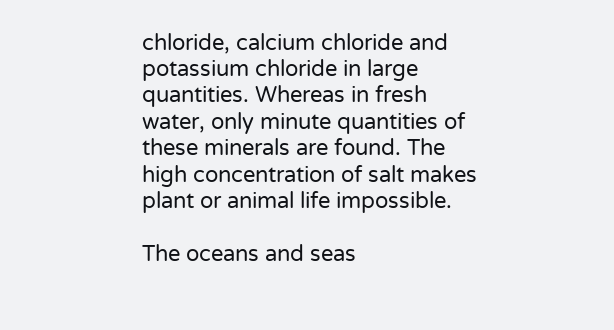chloride, calcium chloride and potassium chloride in large quantities. Whereas in fresh water, only minute quantities of these minerals are found. The high concentration of salt makes plant or animal life impossible.

The oceans and seas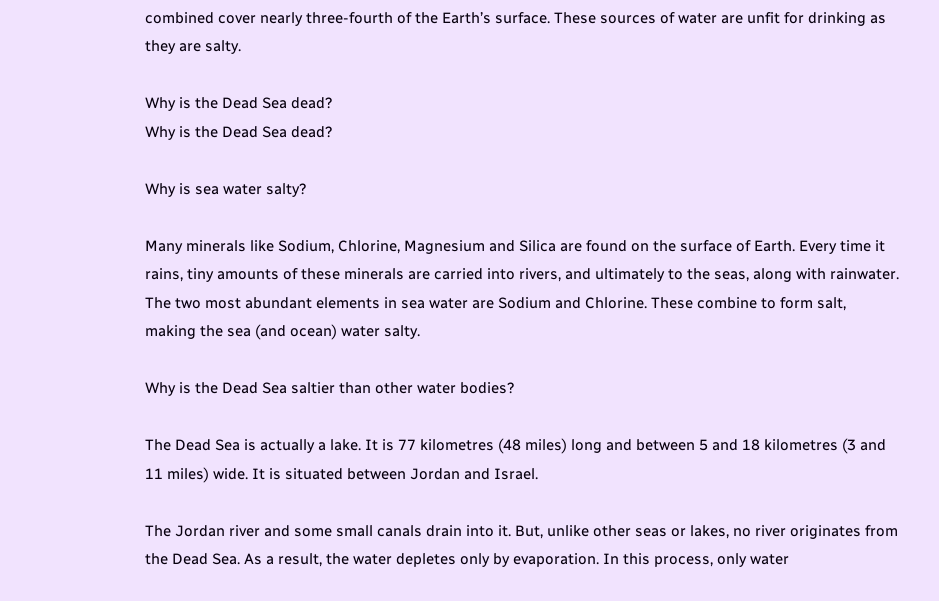combined cover nearly three-fourth of the Earth’s surface. These sources of water are unfit for drinking as they are salty.

Why is the Dead Sea dead?
Why is the Dead Sea dead?

Why is sea water salty?

Many minerals like Sodium, Chlorine, Magnesium and Silica are found on the surface of Earth. Every time it rains, tiny amounts of these minerals are carried into rivers, and ultimately to the seas, along with rainwater. The two most abundant elements in sea water are Sodium and Chlorine. These combine to form salt, making the sea (and ocean) water salty.

Why is the Dead Sea saltier than other water bodies?

The Dead Sea is actually a lake. It is 77 kilometres (48 miles) long and between 5 and 18 kilometres (3 and 11 miles) wide. It is situated between Jordan and Israel.

The Jordan river and some small canals drain into it. But, unlike other seas or lakes, no river originates from the Dead Sea. As a result, the water depletes only by evaporation. In this process, only water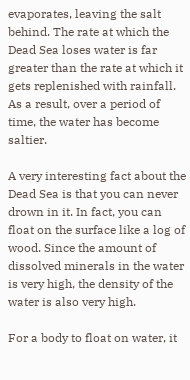evaporates, leaving the salt behind. The rate at which the Dead Sea loses water is far greater than the rate at which it gets replenished with rainfall. As a result, over a period of time, the water has become saltier.

A very interesting fact about the Dead Sea is that you can never drown in it. In fact, you can float on the surface like a log of wood. Since the amount of dissolved minerals in the water is very high, the density of the water is also very high.

For a body to float on water, it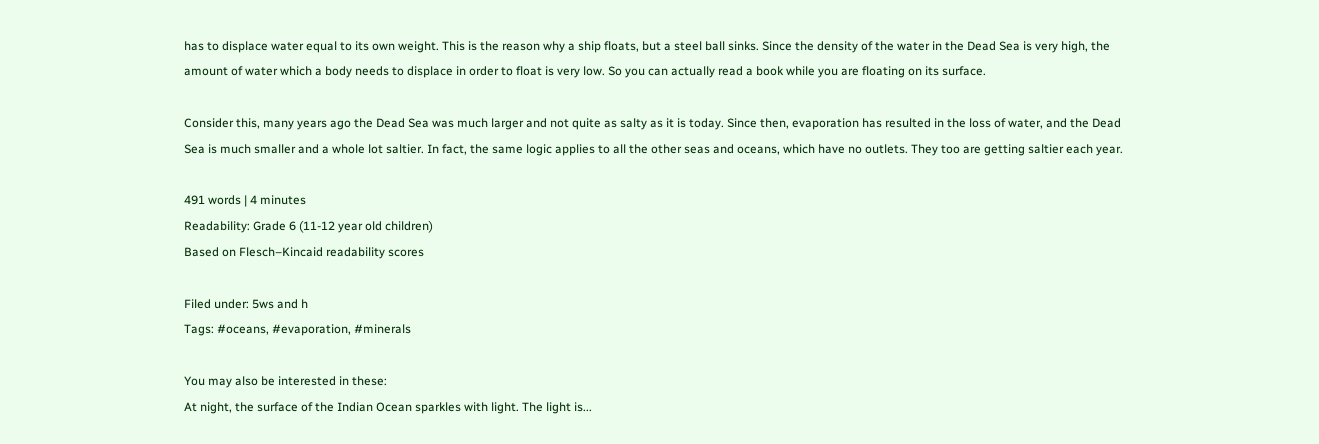has to displace water equal to its own weight. This is the reason why a ship floats, but a steel ball sinks. Since the density of the water in the Dead Sea is very high, the amount of water which a body needs to displace in order to float is very low. So you can actually read a book while you are floating on its surface.

Consider this, many years ago the Dead Sea was much larger and not quite as salty as it is today. Since then, evaporation has resulted in the loss of water, and the Dead Sea is much smaller and a whole lot saltier. In fact, the same logic applies to all the other seas and oceans, which have no outlets. They too are getting saltier each year.

491 words | 4 minutes
Readability: Grade 6 (11-12 year old children)
Based on Flesch–Kincaid readability scores

Filed under: 5ws and h
Tags: #oceans, #evaporation, #minerals

You may also be interested in these:
At night, the surface of the Indian Ocean sparkles with light. The light is...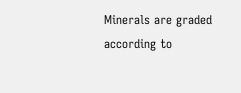Minerals are graded according to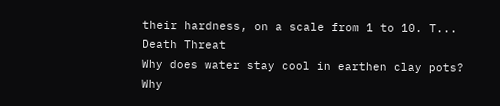their hardness, on a scale from 1 to 10. T...
Death Threat
Why does water stay cool in earthen clay pots?
Why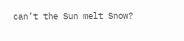can’t the Sun melt Snow?